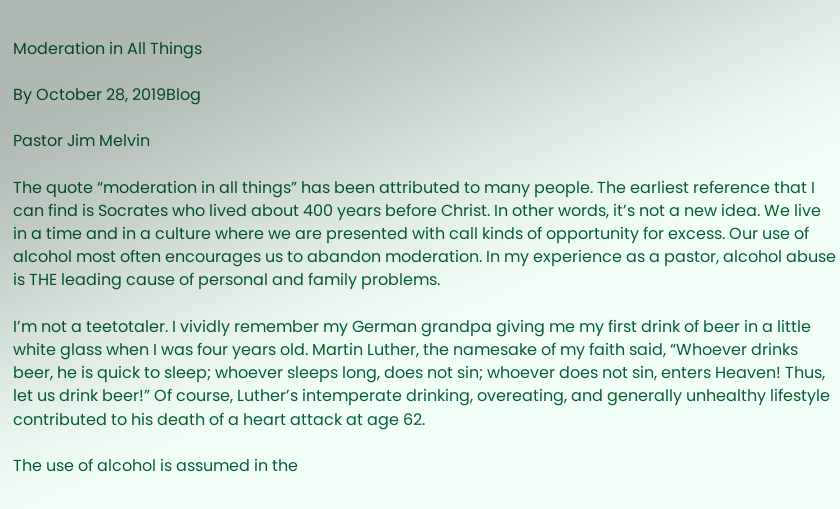Moderation in All Things

By October 28, 2019Blog

Pastor Jim Melvin

The quote “moderation in all things” has been attributed to many people. The earliest reference that I can find is Socrates who lived about 400 years before Christ. In other words, it’s not a new idea. We live in a time and in a culture where we are presented with call kinds of opportunity for excess. Our use of alcohol most often encourages us to abandon moderation. In my experience as a pastor, alcohol abuse is THE leading cause of personal and family problems.

I’m not a teetotaler. I vividly remember my German grandpa giving me my first drink of beer in a little white glass when I was four years old. Martin Luther, the namesake of my faith said, “Whoever drinks beer, he is quick to sleep; whoever sleeps long, does not sin; whoever does not sin, enters Heaven! Thus, let us drink beer!” Of course, Luther’s intemperate drinking, overeating, and generally unhealthy lifestyle contributed to his death of a heart attack at age 62.

The use of alcohol is assumed in the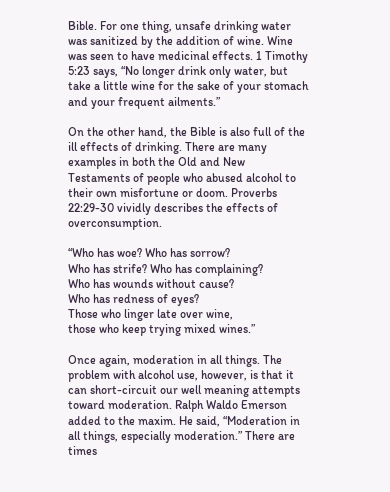Bible. For one thing, unsafe drinking water was sanitized by the addition of wine. Wine was seen to have medicinal effects. 1 Timothy 5:23 says, “No longer drink only water, but take a little wine for the sake of your stomach and your frequent ailments.”

On the other hand, the Bible is also full of the ill effects of drinking. There are many examples in both the Old and New Testaments of people who abused alcohol to their own misfortune or doom. Proverbs 22:29-30 vividly describes the effects of overconsumption.

“Who has woe? Who has sorrow?
Who has strife? Who has complaining?
Who has wounds without cause?
Who has redness of eyes?
Those who linger late over wine,
those who keep trying mixed wines.”

Once again, moderation in all things. The problem with alcohol use, however, is that it can short-circuit our well meaning attempts toward moderation. Ralph Waldo Emerson added to the maxim. He said, “Moderation in all things, especially moderation.” There are times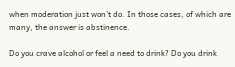when moderation just won’t do. In those cases, of which are many, the answer is abstinence.

Do you crave alcohol or feel a need to drink? Do you drink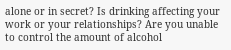alone or in secret? Is drinking affecting your work or your relationships? Are you unable to control the amount of alcohol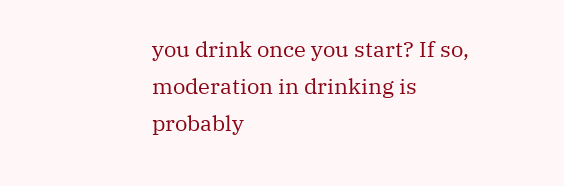you drink once you start? If so, moderation in drinking is probably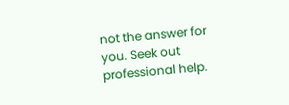not the answer for you. Seek out professional help.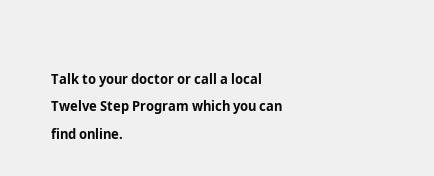Talk to your doctor or call a local Twelve Step Program which you can find online.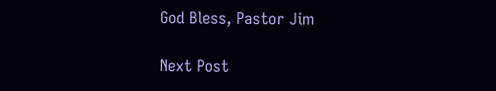God Bless, Pastor Jim

Next Post